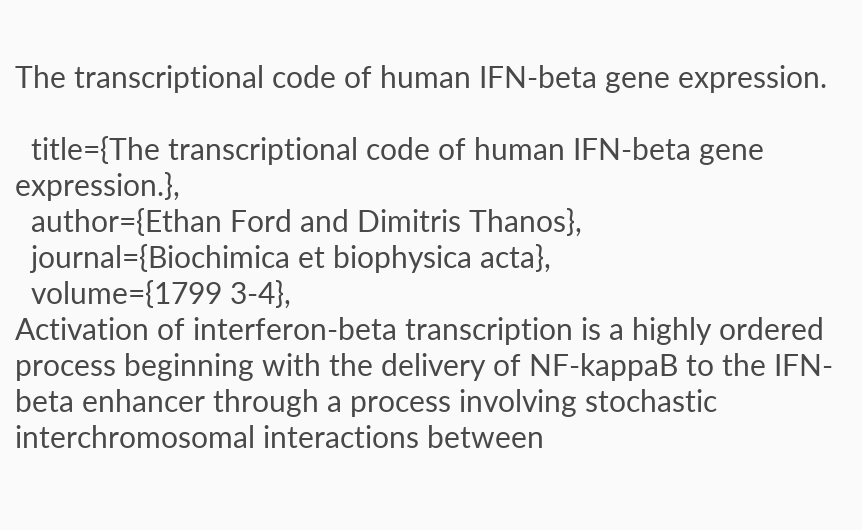The transcriptional code of human IFN-beta gene expression.

  title={The transcriptional code of human IFN-beta gene expression.},
  author={Ethan Ford and Dimitris Thanos},
  journal={Biochimica et biophysica acta},
  volume={1799 3-4},
Activation of interferon-beta transcription is a highly ordered process beginning with the delivery of NF-kappaB to the IFN-beta enhancer through a process involving stochastic interchromosomal interactions between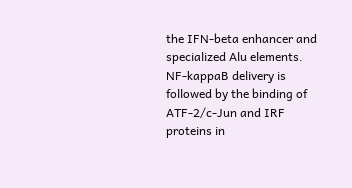the IFN-beta enhancer and specialized Alu elements. NF-kappaB delivery is followed by the binding of ATF-2/c-Jun and IRF proteins in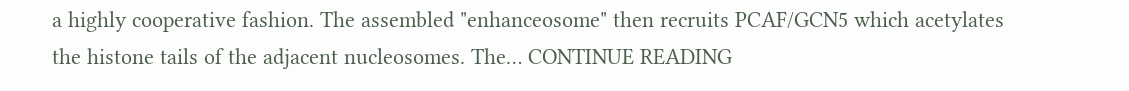a highly cooperative fashion. The assembled "enhanceosome" then recruits PCAF/GCN5 which acetylates the histone tails of the adjacent nucleosomes. The… CONTINUE READING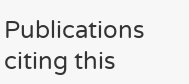Publications citing this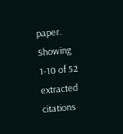paper.
Showing 1-10 of 52 extracted citations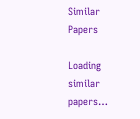Similar Papers

Loading similar papers…